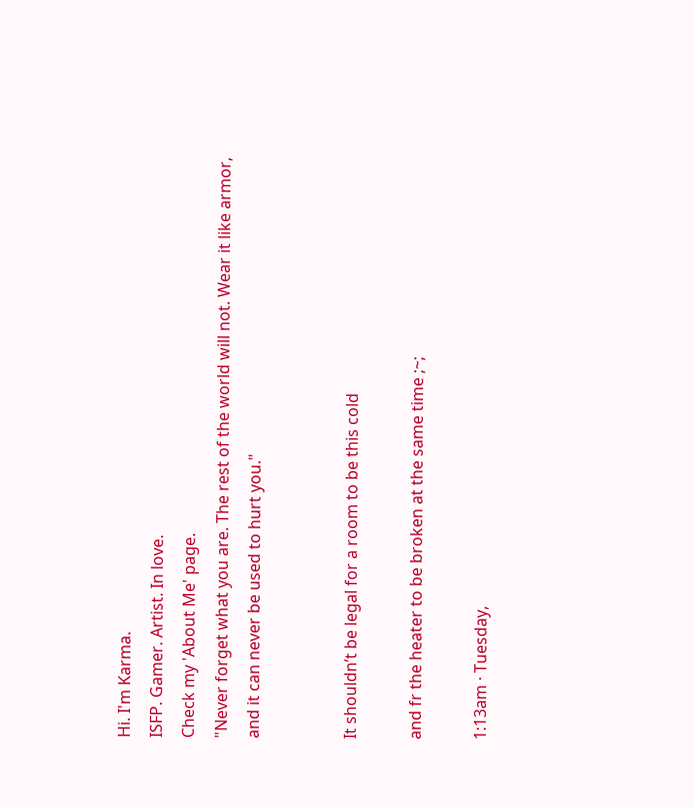Hi. I'm Karma.
ISFP. Gamer. Artist. In love.
Check my 'About Me' page.
"Never forget what you are. The rest of the world will not. Wear it like armor, and it can never be used to hurt you."


It shouldn’t be legal for a room to be this cold

and fr the heater to be broken at the same time ;~;

1:13am · Tuesday,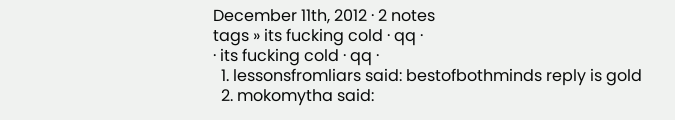December 11th, 2012 · 2 notes
tags » its fucking cold · qq ·
· its fucking cold · qq ·
  1. lessonsfromliars said: bestofbothminds reply is gold
  2. mokomytha said: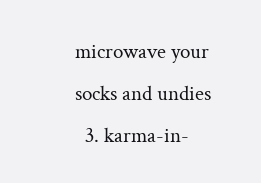microwave your socks and undies
  3. karma-in-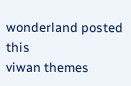wonderland posted this
viwan themes